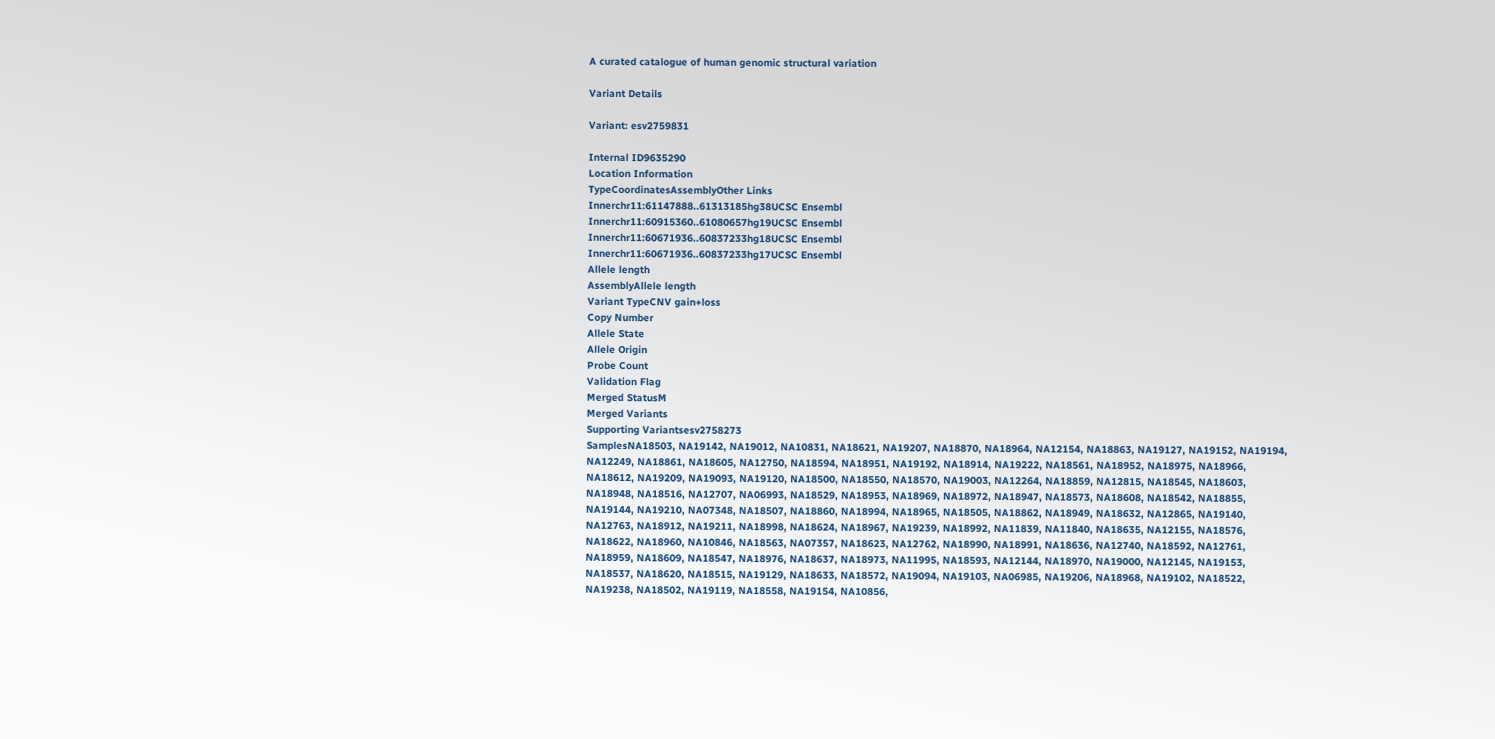A curated catalogue of human genomic structural variation

Variant Details

Variant: esv2759831

Internal ID9635290
Location Information
TypeCoordinatesAssemblyOther Links
Innerchr11:61147888..61313185hg38UCSC Ensembl
Innerchr11:60915360..61080657hg19UCSC Ensembl
Innerchr11:60671936..60837233hg18UCSC Ensembl
Innerchr11:60671936..60837233hg17UCSC Ensembl
Allele length
AssemblyAllele length
Variant TypeCNV gain+loss
Copy Number
Allele State
Allele Origin
Probe Count
Validation Flag
Merged StatusM
Merged Variants
Supporting Variantsesv2758273
SamplesNA18503, NA19142, NA19012, NA10831, NA18621, NA19207, NA18870, NA18964, NA12154, NA18863, NA19127, NA19152, NA19194, NA12249, NA18861, NA18605, NA12750, NA18594, NA18951, NA19192, NA18914, NA19222, NA18561, NA18952, NA18975, NA18966, NA18612, NA19209, NA19093, NA19120, NA18500, NA18550, NA18570, NA19003, NA12264, NA18859, NA12815, NA18545, NA18603, NA18948, NA18516, NA12707, NA06993, NA18529, NA18953, NA18969, NA18972, NA18947, NA18573, NA18608, NA18542, NA18855, NA19144, NA19210, NA07348, NA18507, NA18860, NA18994, NA18965, NA18505, NA18862, NA18949, NA18632, NA12865, NA19140, NA12763, NA18912, NA19211, NA18998, NA18624, NA18967, NA19239, NA18992, NA11839, NA11840, NA18635, NA12155, NA18576, NA18622, NA18960, NA10846, NA18563, NA07357, NA18623, NA12762, NA18990, NA18991, NA18636, NA12740, NA18592, NA12761, NA18959, NA18609, NA18547, NA18976, NA18637, NA18973, NA11995, NA18593, NA12144, NA18970, NA19000, NA12145, NA19153, NA18537, NA18620, NA18515, NA19129, NA18633, NA18572, NA19094, NA19103, NA06985, NA19206, NA18968, NA19102, NA18522, NA19238, NA18502, NA19119, NA18558, NA19154, NA10856,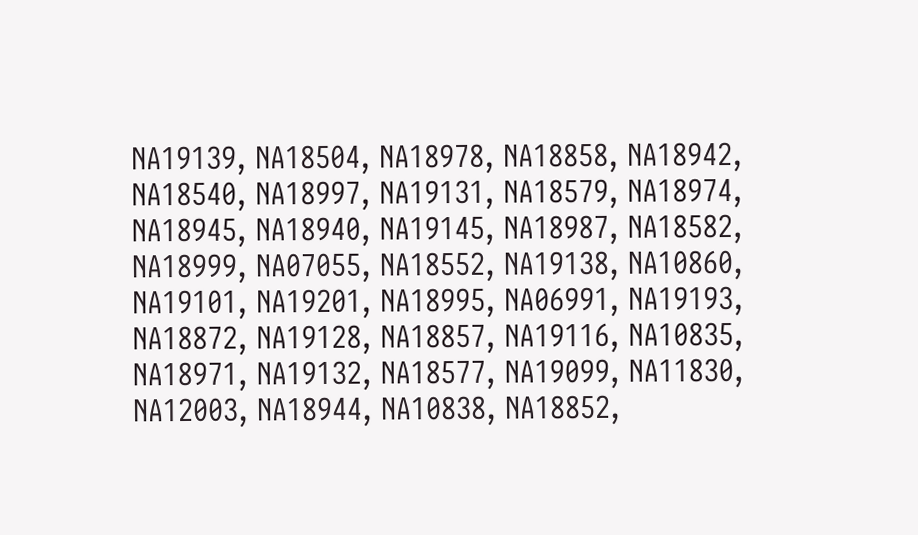NA19139, NA18504, NA18978, NA18858, NA18942, NA18540, NA18997, NA19131, NA18579, NA18974, NA18945, NA18940, NA19145, NA18987, NA18582, NA18999, NA07055, NA18552, NA19138, NA10860, NA19101, NA19201, NA18995, NA06991, NA19193, NA18872, NA19128, NA18857, NA19116, NA10835, NA18971, NA19132, NA18577, NA19099, NA11830, NA12003, NA18944, NA10838, NA18852,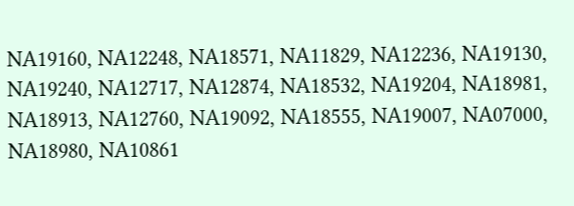NA19160, NA12248, NA18571, NA11829, NA12236, NA19130, NA19240, NA12717, NA12874, NA18532, NA19204, NA18981, NA18913, NA12760, NA19092, NA18555, NA19007, NA07000, NA18980, NA10861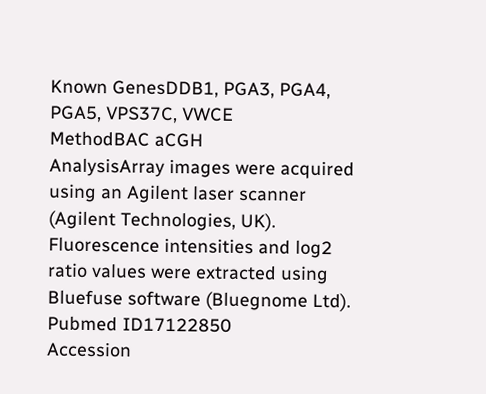Known GenesDDB1, PGA3, PGA4, PGA5, VPS37C, VWCE
MethodBAC aCGH
AnalysisArray images were acquired using an Agilent laser scanner (Agilent Technologies, UK). Fluorescence intensities and log2 ratio values were extracted using Bluefuse software (Bluegnome Ltd).
Pubmed ID17122850
Accession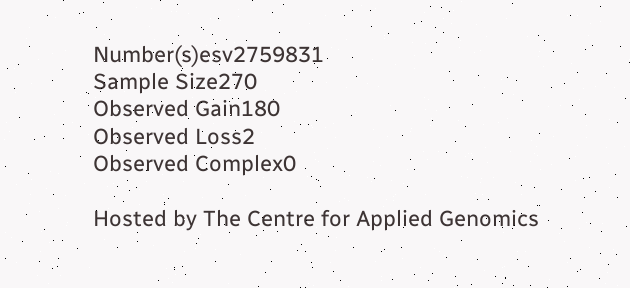Number(s)esv2759831
Sample Size270
Observed Gain180
Observed Loss2
Observed Complex0

Hosted by The Centre for Applied Genomics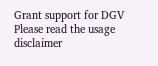Grant support for DGV
Please read the usage disclaimer